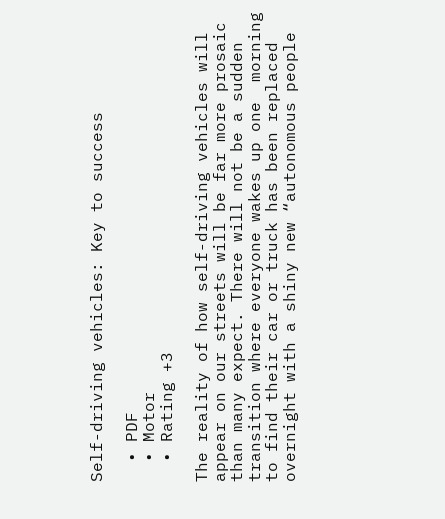Self-driving vehicles: Key to success

  • PDF
  • Motor
  • Rating +3

The reality of how self-driving vehicles will appear on our streets will be far more prosaic than many expect. There will not be a sudden transition where everyone wakes up one  morning to find their car or truck has been replaced overnight with a shiny new “autonomous people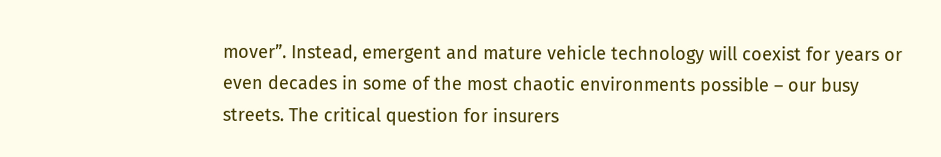mover”. Instead, emergent and mature vehicle technology will coexist for years or even decades in some of the most chaotic environments possible – our busy streets. The critical question for insurers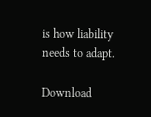is how liability needs to adapt.

Download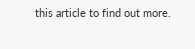this article to find out more.